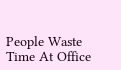People Waste Time At Office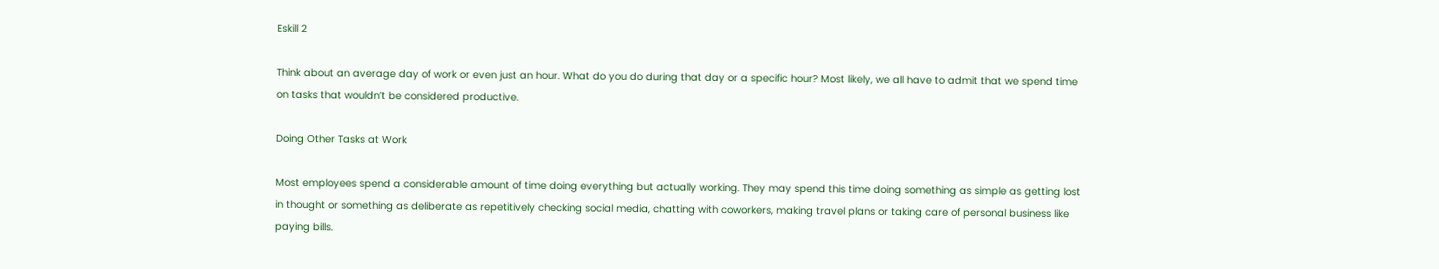Eskill 2

Think about an average day of work or even just an hour. What do you do during that day or a specific hour? Most likely, we all have to admit that we spend time on tasks that wouldn’t be considered productive.

Doing Other Tasks at Work

Most employees spend a considerable amount of time doing everything but actually working. They may spend this time doing something as simple as getting lost in thought or something as deliberate as repetitively checking social media, chatting with coworkers, making travel plans or taking care of personal business like paying bills.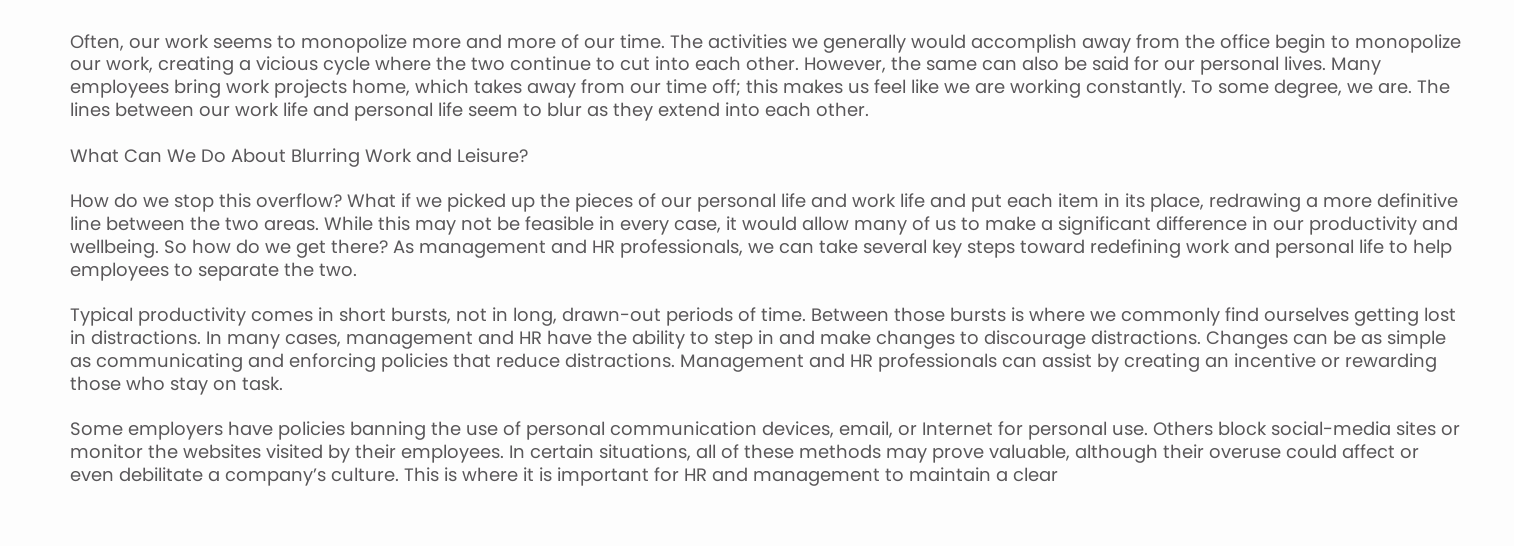Often, our work seems to monopolize more and more of our time. The activities we generally would accomplish away from the office begin to monopolize our work, creating a vicious cycle where the two continue to cut into each other. However, the same can also be said for our personal lives. Many employees bring work projects home, which takes away from our time off; this makes us feel like we are working constantly. To some degree, we are. The lines between our work life and personal life seem to blur as they extend into each other.

What Can We Do About Blurring Work and Leisure?

How do we stop this overflow? What if we picked up the pieces of our personal life and work life and put each item in its place, redrawing a more definitive line between the two areas. While this may not be feasible in every case, it would allow many of us to make a significant difference in our productivity and wellbeing. So how do we get there? As management and HR professionals, we can take several key steps toward redefining work and personal life to help employees to separate the two.

Typical productivity comes in short bursts, not in long, drawn-out periods of time. Between those bursts is where we commonly find ourselves getting lost in distractions. In many cases, management and HR have the ability to step in and make changes to discourage distractions. Changes can be as simple as communicating and enforcing policies that reduce distractions. Management and HR professionals can assist by creating an incentive or rewarding those who stay on task.

Some employers have policies banning the use of personal communication devices, email, or Internet for personal use. Others block social-media sites or monitor the websites visited by their employees. In certain situations, all of these methods may prove valuable, although their overuse could affect or even debilitate a company’s culture. This is where it is important for HR and management to maintain a clear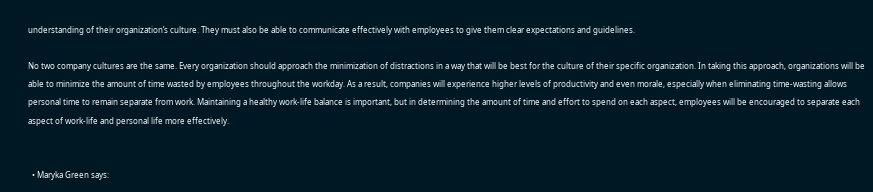understanding of their organization’s culture. They must also be able to communicate effectively with employees to give them clear expectations and guidelines.

No two company cultures are the same. Every organization should approach the minimization of distractions in a way that will be best for the culture of their specific organization. In taking this approach, organizations will be able to minimize the amount of time wasted by employees throughout the workday. As a result, companies will experience higher levels of productivity and even morale, especially when eliminating time-wasting allows personal time to remain separate from work. Maintaining a healthy work-life balance is important, but in determining the amount of time and effort to spend on each aspect, employees will be encouraged to separate each aspect of work-life and personal life more effectively.


  • Maryka Green says: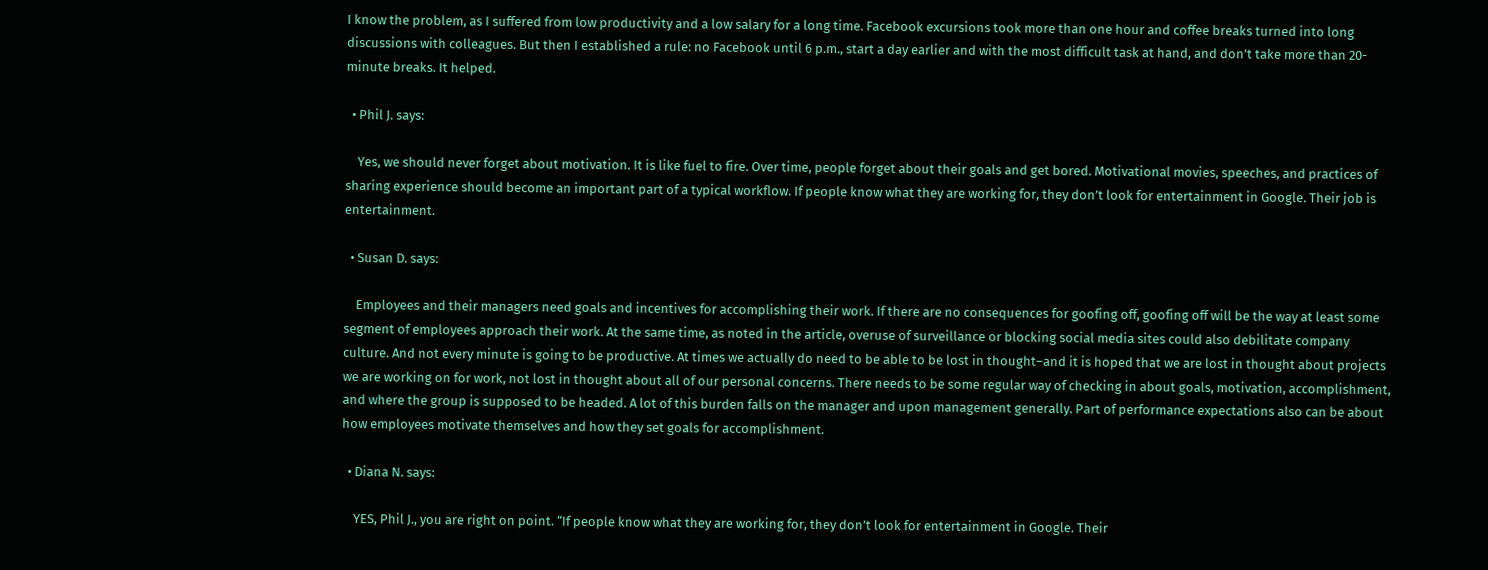I know the problem, as I suffered from low productivity and a low salary for a long time. Facebook excursions took more than one hour and coffee breaks turned into long discussions with colleagues. But then I established a rule: no Facebook until 6 p.m., start a day earlier and with the most difficult task at hand, and don’t take more than 20-minute breaks. It helped.

  • Phil J. says:

    Yes, we should never forget about motivation. It is like fuel to fire. Over time, people forget about their goals and get bored. Motivational movies, speeches, and practices of sharing experience should become an important part of a typical workflow. If people know what they are working for, they don’t look for entertainment in Google. Their job is entertainment.

  • Susan D. says:

    Employees and their managers need goals and incentives for accomplishing their work. If there are no consequences for goofing off, goofing off will be the way at least some segment of employees approach their work. At the same time, as noted in the article, overuse of surveillance or blocking social media sites could also debilitate company culture. And not every minute is going to be productive. At times we actually do need to be able to be lost in thought–and it is hoped that we are lost in thought about projects we are working on for work, not lost in thought about all of our personal concerns. There needs to be some regular way of checking in about goals, motivation, accomplishment, and where the group is supposed to be headed. A lot of this burden falls on the manager and upon management generally. Part of performance expectations also can be about how employees motivate themselves and how they set goals for accomplishment.

  • Diana N. says:

    YES, Phil J., you are right on point. “If people know what they are working for, they don’t look for entertainment in Google. Their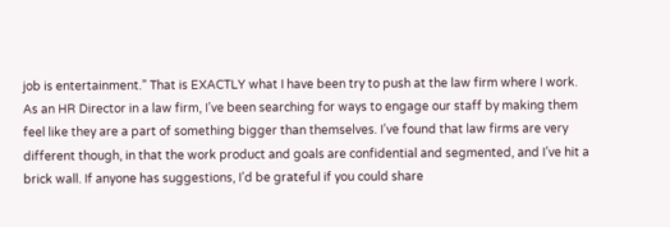job is entertainment.” That is EXACTLY what I have been try to push at the law firm where I work. As an HR Director in a law firm, I’ve been searching for ways to engage our staff by making them feel like they are a part of something bigger than themselves. I’ve found that law firms are very different though, in that the work product and goals are confidential and segmented, and I’ve hit a brick wall. If anyone has suggestions, I’d be grateful if you could share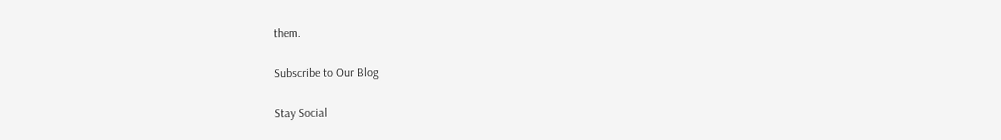them.

Subscribe to Our Blog

Stay Social